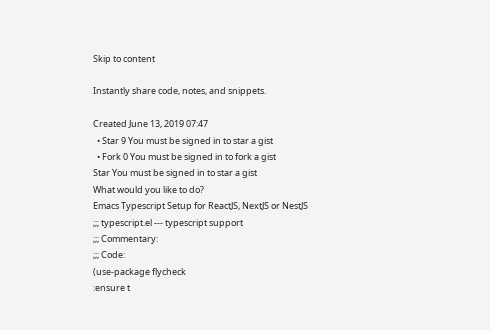Skip to content

Instantly share code, notes, and snippets.

Created June 13, 2019 07:47
  • Star 9 You must be signed in to star a gist
  • Fork 0 You must be signed in to fork a gist
Star You must be signed in to star a gist
What would you like to do?
Emacs Typescript Setup for ReactJS, NextJS or NestJS
;;; typescript.el --- typescript support
;;; Commentary:
;;; Code:
(use-package flycheck
:ensure t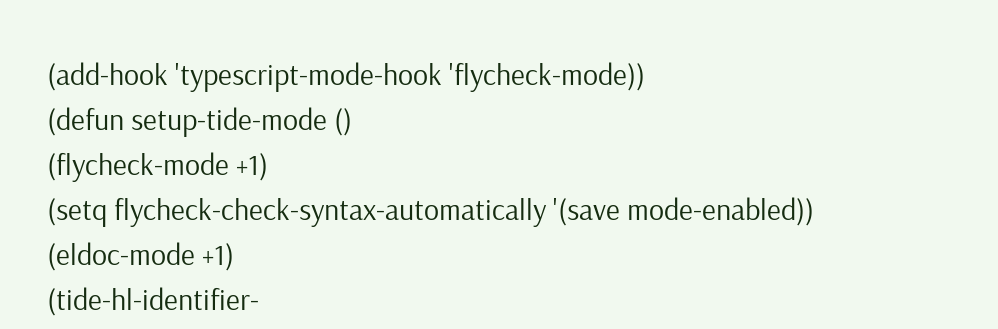(add-hook 'typescript-mode-hook 'flycheck-mode))
(defun setup-tide-mode ()
(flycheck-mode +1)
(setq flycheck-check-syntax-automatically '(save mode-enabled))
(eldoc-mode +1)
(tide-hl-identifier-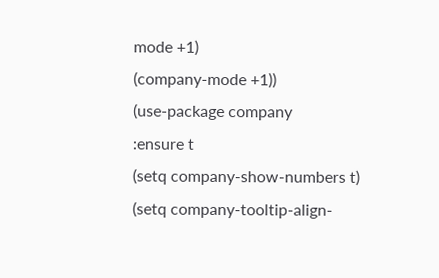mode +1)
(company-mode +1))
(use-package company
:ensure t
(setq company-show-numbers t)
(setq company-tooltip-align-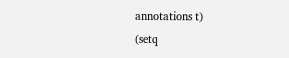annotations t)
(setq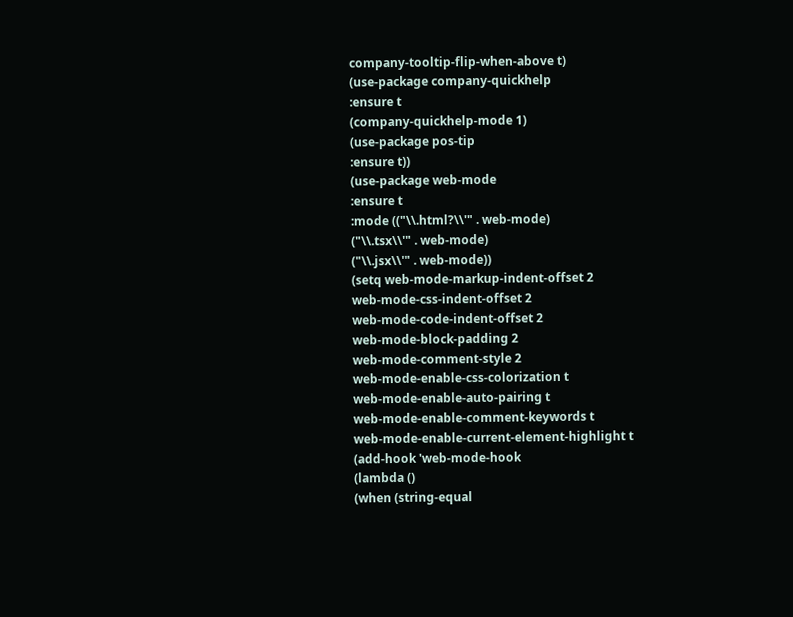company-tooltip-flip-when-above t)
(use-package company-quickhelp
:ensure t
(company-quickhelp-mode 1)
(use-package pos-tip
:ensure t))
(use-package web-mode
:ensure t
:mode (("\\.html?\\'" . web-mode)
("\\.tsx\\'" . web-mode)
("\\.jsx\\'" . web-mode))
(setq web-mode-markup-indent-offset 2
web-mode-css-indent-offset 2
web-mode-code-indent-offset 2
web-mode-block-padding 2
web-mode-comment-style 2
web-mode-enable-css-colorization t
web-mode-enable-auto-pairing t
web-mode-enable-comment-keywords t
web-mode-enable-current-element-highlight t
(add-hook 'web-mode-hook
(lambda ()
(when (string-equal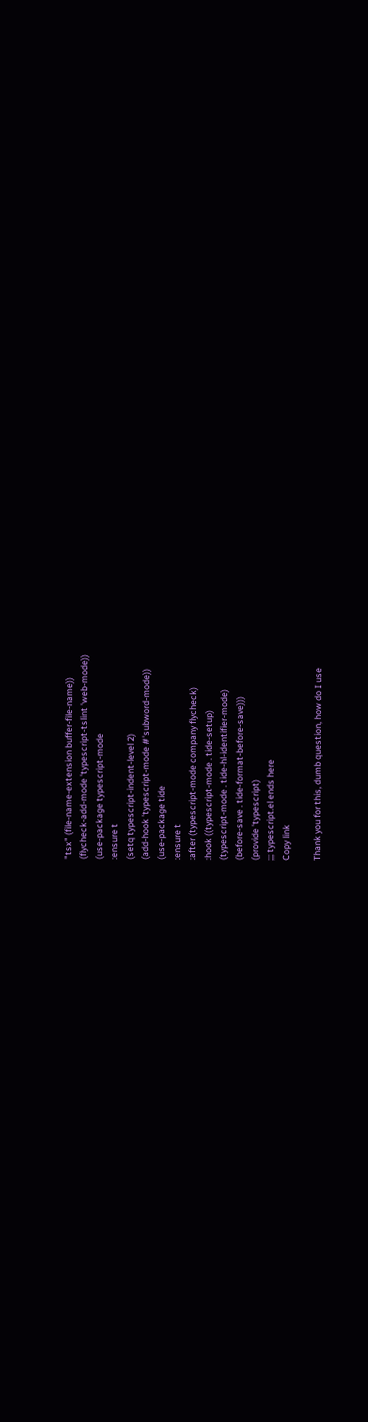"tsx" (file-name-extension buffer-file-name))
(flycheck-add-mode 'typescript-tslint 'web-mode))
(use-package typescript-mode
:ensure t
(setq typescript-indent-level 2)
(add-hook 'typescript-mode #'subword-mode))
(use-package tide
:ensure t
:after (typescript-mode company flycheck)
:hook ((typescript-mode . tide-setup)
(typescript-mode . tide-hl-identifier-mode)
(before-save . tide-format-before-save)))
(provide 'typescript)
;;; typescript.el ends here
Copy link

Thank you for this, dumb question, how do I use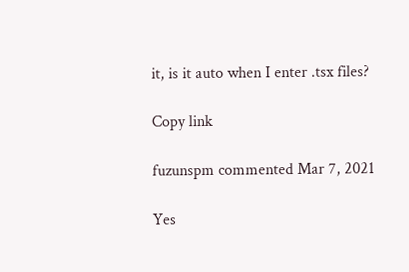it, is it auto when I enter .tsx files?

Copy link

fuzunspm commented Mar 7, 2021

Yes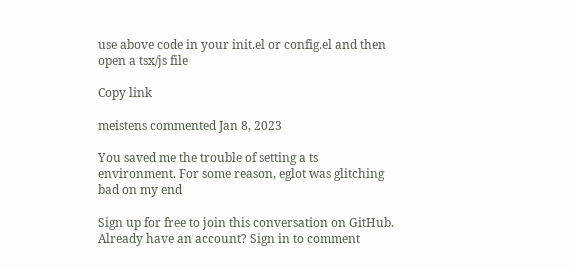use above code in your init.el or config.el and then open a tsx/js file

Copy link

meistens commented Jan 8, 2023

You saved me the trouble of setting a ts environment. For some reason, eglot was glitching bad on my end

Sign up for free to join this conversation on GitHub. Already have an account? Sign in to comment